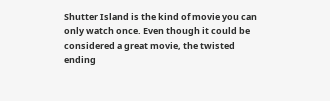Shutter Island is the kind of movie you can only watch once. Even though it could be considered a great movie, the twisted ending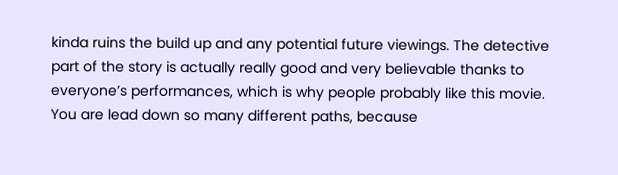kinda ruins the build up and any potential future viewings. The detective part of the story is actually really good and very believable thanks to everyone’s performances, which is why people probably like this movie. You are lead down so many different paths, because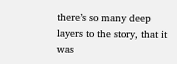there’s so many deep layers to the story, that it was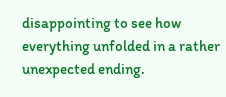disappointing to see how everything unfolded in a rather unexpected ending.